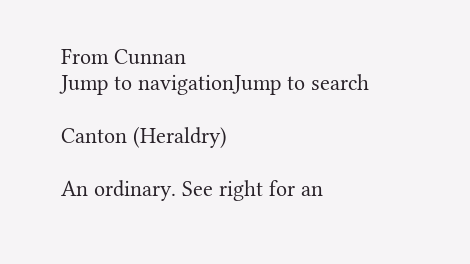From Cunnan
Jump to navigationJump to search

Canton (Heraldry)

An ordinary. See right for an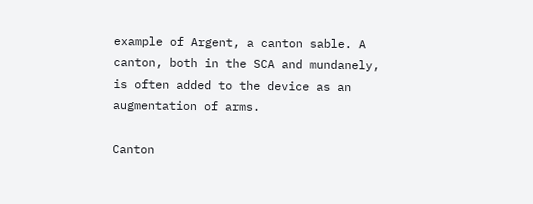example of Argent, a canton sable. A canton, both in the SCA and mundanely, is often added to the device as an augmentation of arms.

Canton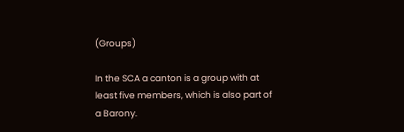(Groups)

In the SCA a canton is a group with at least five members, which is also part of a Barony.